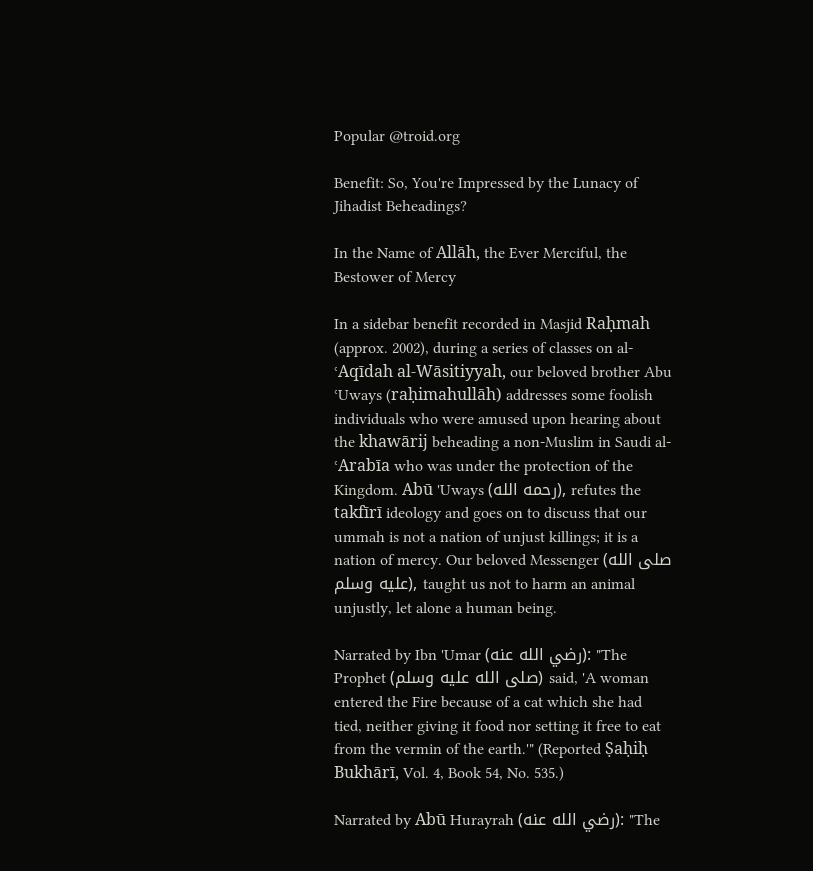Popular @troid.org

Benefit: So, You're Impressed by the Lunacy of Jihadist Beheadings?

In the Name of Allāh, the Ever Merciful, the Bestower of Mercy

In a sidebar benefit recorded in Masjid Raḥmah (approx. 2002), during a series of classes on al-ʿAqīdah al-Wāsitiyyah, our beloved brother Abu ʿUways (raḥimahullāh) addresses some foolish individuals who were amused upon hearing about the khawārij beheading a non-Muslim in Saudi al-ʿArabīa who was under the protection of the Kingdom. Abū 'Uways (رحمه الله), refutes the takfīrī ideology and goes on to discuss that our ummah is not a nation of unjust killings; it is a nation of mercy. Our beloved Messenger (صلى الله عليه وسلم), taught us not to harm an animal unjustly, let alone a human being.

Narrated by Ibn 'Umar (رضي الله عنه): "The Prophet (صلى الله عليه وسلم) said, 'A woman entered the Fire because of a cat which she had tied, neither giving it food nor setting it free to eat from the vermin of the earth.'" (Reported Ṣaḥiḥ Bukhārī, Vol. 4, Book 54, No. 535.)

Narrated by Abū Hurayrah (رضي الله عنه): "The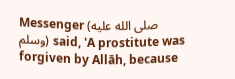Messenger (صلى الله عليه وسلم) said, 'A prostitute was forgiven by Allāh, because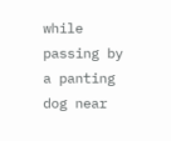while passing by a panting dog near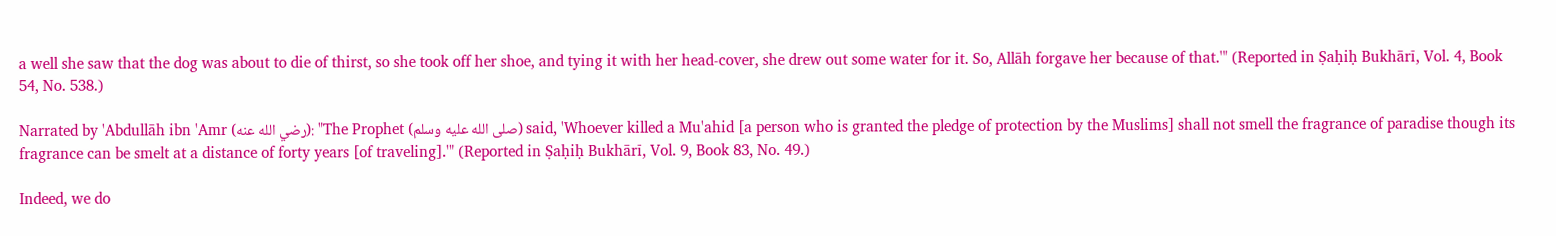a well she saw that the dog was about to die of thirst, so she took off her shoe, and tying it with her head-cover, she drew out some water for it. So, Allāh forgave her because of that.'" (Reported in Ṣaḥiḥ Bukhārī, Vol. 4, Book 54, No. 538.)

Narrated by 'Abdullāh ibn 'Amr (رضي الله عنه): "The Prophet (صلى الله عليه وسلم) said, 'Whoever killed a Mu'ahid [a person who is granted the pledge of protection by the Muslims] shall not smell the fragrance of paradise though its fragrance can be smelt at a distance of forty years [of traveling].'" (Reported in Ṣaḥiḥ Bukhārī, Vol. 9, Book 83, No. 49.)

Indeed, we do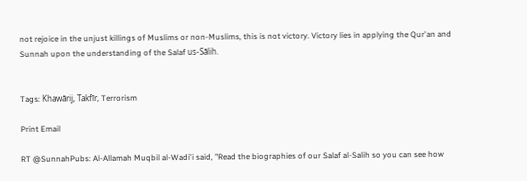not rejoice in the unjust killings of Muslims or non-Muslims, this is not victory. Victory lies in applying the Qur'an and Sunnah upon the understanding of the Salaf us-Sālih.


Tags: Khawārij, Takfīr, Terrorism

Print Email

RT @SunnahPubs: Al-Allamah Muqbil al-Wadi'i said, "Read the biographies of our Salaf al-Salih so you can see how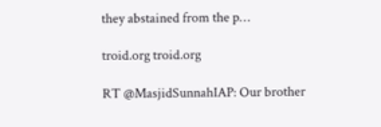they abstained from the p…

troid.org troid.org

RT @MasjidSunnahIAP: Our brother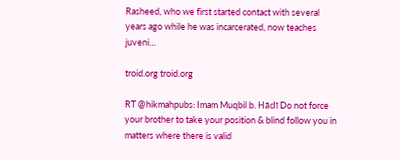Rasheed, who we first started contact with several years ago while he was incarcerated, now teaches juveni…

troid.org troid.org

RT @hikmahpubs: Imam Muqbil b. Hādī Do not force your brother to take your position & blind follow you in matters where there is valid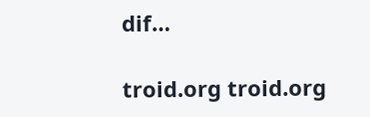dif…

troid.org troid.org